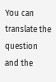You can translate the question and the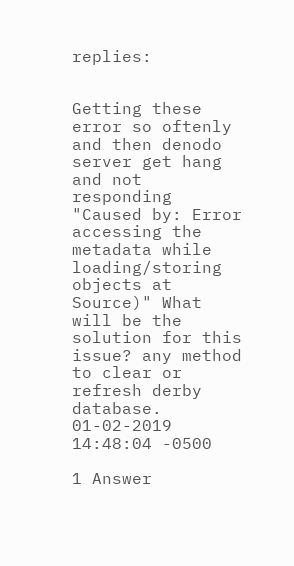replies:


Getting these error so oftenly and then denodo server get hang and not responding "Caused by: Error accessing the metadata while loading/storing objects at Source)" What will be the solution for this issue? any method to clear or refresh derby database.
01-02-2019 14:48:04 -0500

1 Answer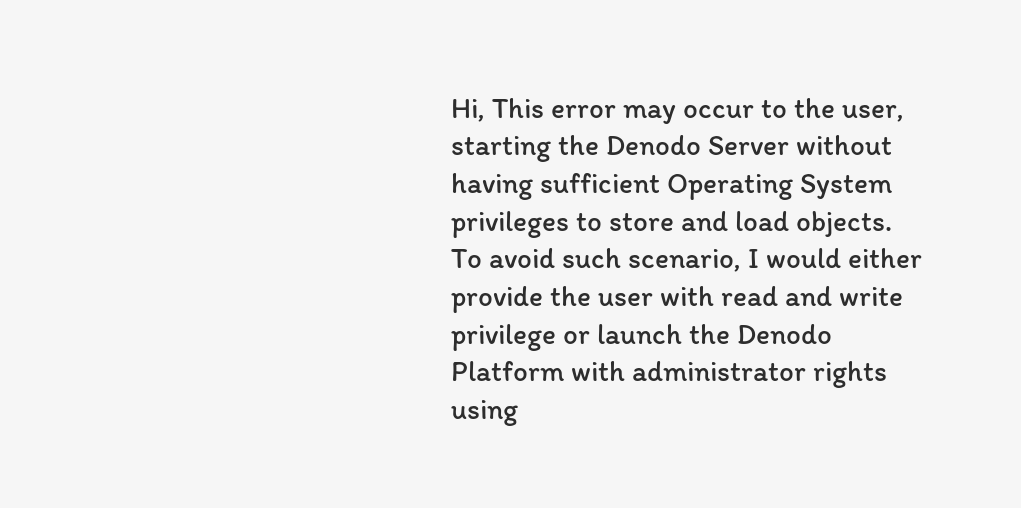Hi, This error may occur to the user, starting the Denodo Server without having sufficient Operating System privileges to store and load objects. To avoid such scenario, I would either provide the user with read and write privilege or launch the Denodo Platform with administrator rights using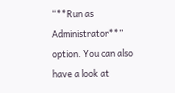“**Run as Administrator**” option. You can also have a look at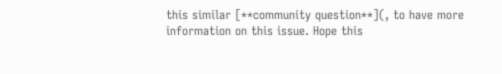this similar [**community question**](, to have more information on this issue. Hope this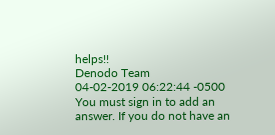helps!!
Denodo Team
04-02-2019 06:22:44 -0500
You must sign in to add an answer. If you do not have an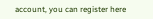account, you can register here